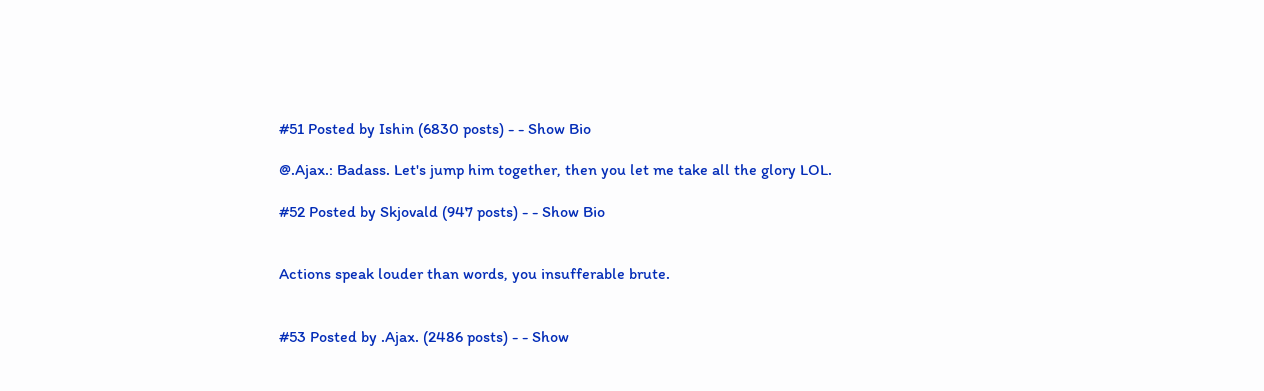#51 Posted by Ishin (6830 posts) - - Show Bio

@.Ajax.: Badass. Let's jump him together, then you let me take all the glory LOL.

#52 Posted by Skjovald (947 posts) - - Show Bio


Actions speak louder than words, you insufferable brute.


#53 Posted by .Ajax. (2486 posts) - - Show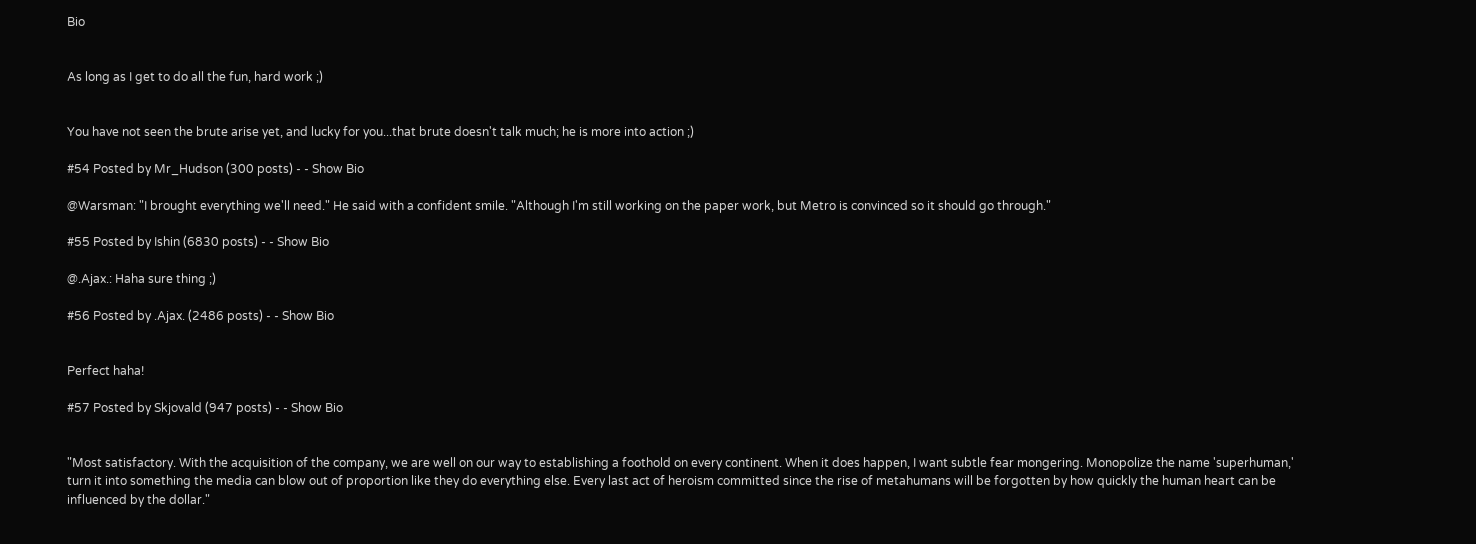Bio


As long as I get to do all the fun, hard work ;)


You have not seen the brute arise yet, and lucky for you...that brute doesn't talk much; he is more into action ;)

#54 Posted by Mr_Hudson (300 posts) - - Show Bio

@Warsman: "I brought everything we'll need." He said with a confident smile. "Although I'm still working on the paper work, but Metro is convinced so it should go through."

#55 Posted by Ishin (6830 posts) - - Show Bio

@.Ajax.: Haha sure thing ;)

#56 Posted by .Ajax. (2486 posts) - - Show Bio


Perfect haha!

#57 Posted by Skjovald (947 posts) - - Show Bio


"Most satisfactory. With the acquisition of the company, we are well on our way to establishing a foothold on every continent. When it does happen, I want subtle fear mongering. Monopolize the name 'superhuman,' turn it into something the media can blow out of proportion like they do everything else. Every last act of heroism committed since the rise of metahumans will be forgotten by how quickly the human heart can be influenced by the dollar."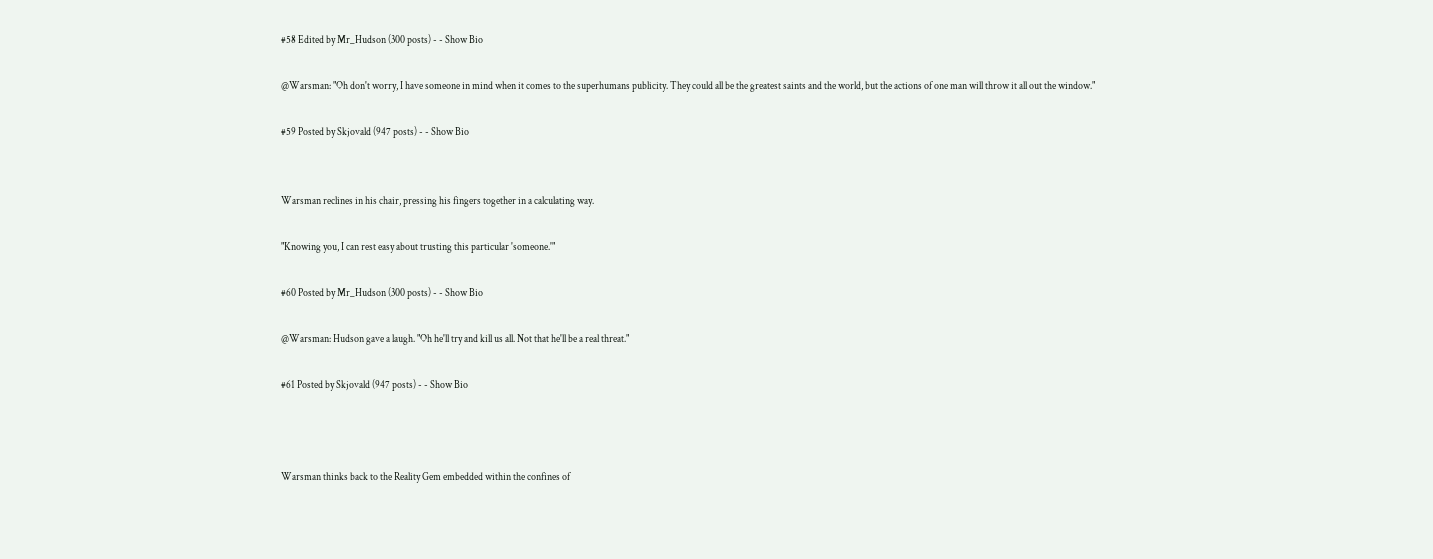#58 Edited by Mr_Hudson (300 posts) - - Show Bio

@Warsman: "Oh don't worry, I have someone in mind when it comes to the superhumans publicity. They could all be the greatest saints and the world, but the actions of one man will throw it all out the window."

#59 Posted by Skjovald (947 posts) - - Show Bio


Warsman reclines in his chair, pressing his fingers together in a calculating way.

"Knowing you, I can rest easy about trusting this particular 'someone.'"

#60 Posted by Mr_Hudson (300 posts) - - Show Bio

@Warsman: Hudson gave a laugh. "Oh he'll try and kill us all. Not that he'll be a real threat."

#61 Posted by Skjovald (947 posts) - - Show Bio



Warsman thinks back to the Reality Gem embedded within the confines of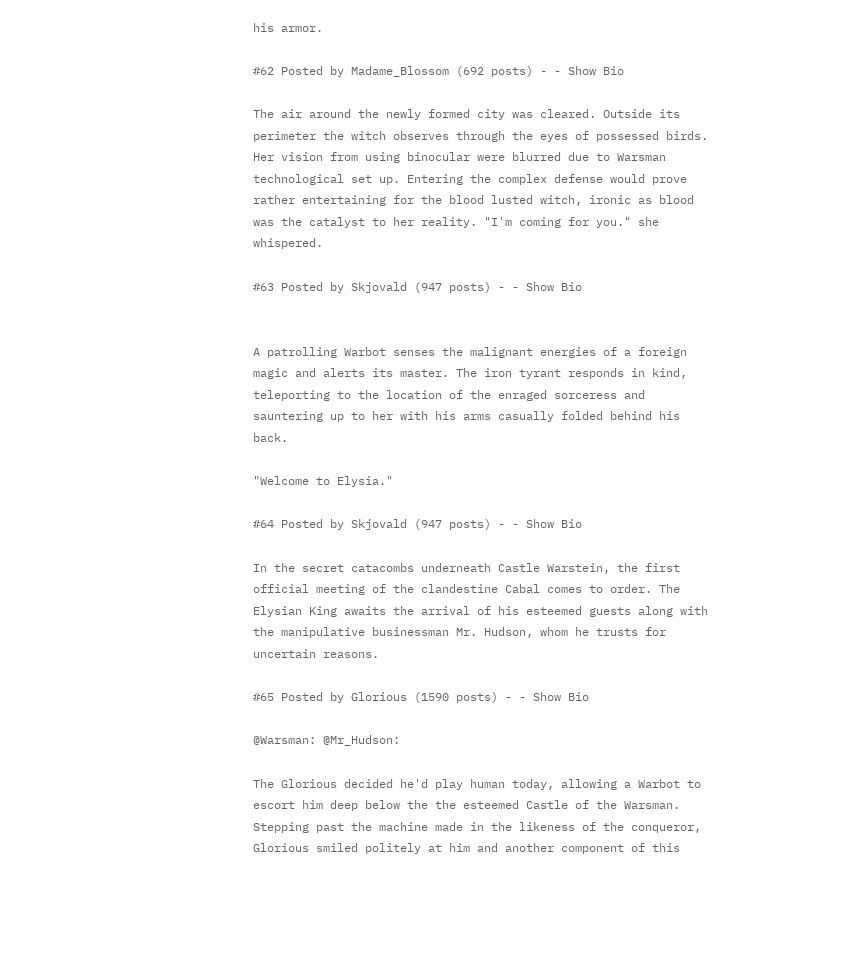his armor.

#62 Posted by Madame_Blossom (692 posts) - - Show Bio

The air around the newly formed city was cleared. Outside its perimeter the witch observes through the eyes of possessed birds. Her vision from using binocular were blurred due to Warsman technological set up. Entering the complex defense would prove rather entertaining for the blood lusted witch, ironic as blood was the catalyst to her reality. "I'm coming for you." she whispered.

#63 Posted by Skjovald (947 posts) - - Show Bio


A patrolling Warbot senses the malignant energies of a foreign magic and alerts its master. The iron tyrant responds in kind, teleporting to the location of the enraged sorceress and sauntering up to her with his arms casually folded behind his back.

"Welcome to Elysia."

#64 Posted by Skjovald (947 posts) - - Show Bio

In the secret catacombs underneath Castle Warstein, the first official meeting of the clandestine Cabal comes to order. The Elysian King awaits the arrival of his esteemed guests along with the manipulative businessman Mr. Hudson, whom he trusts for uncertain reasons.

#65 Posted by Glorious (1590 posts) - - Show Bio

@Warsman: @Mr_Hudson:

The Glorious decided he'd play human today, allowing a Warbot to escort him deep below the the esteemed Castle of the Warsman. Stepping past the machine made in the likeness of the conqueror, Glorious smiled politely at him and another component of this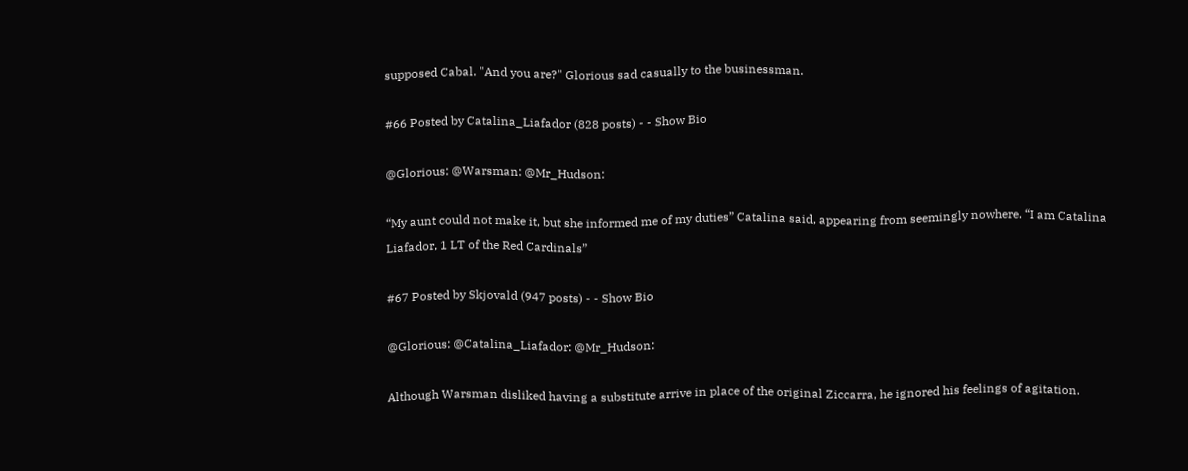supposed Cabal. "And you are?" Glorious sad casually to the businessman.

#66 Posted by Catalina_Liafador (828 posts) - - Show Bio

@Glorious: @Warsman: @Mr_Hudson:

“My aunt could not make it, but she informed me of my duties” Catalina said, appearing from seemingly nowhere. “I am Catalina Liafador, 1 LT of the Red Cardinals”

#67 Posted by Skjovald (947 posts) - - Show Bio

@Glorious: @Catalina_Liafador: @Mr_Hudson:

Although Warsman disliked having a substitute arrive in place of the original Ziccarra, he ignored his feelings of agitation.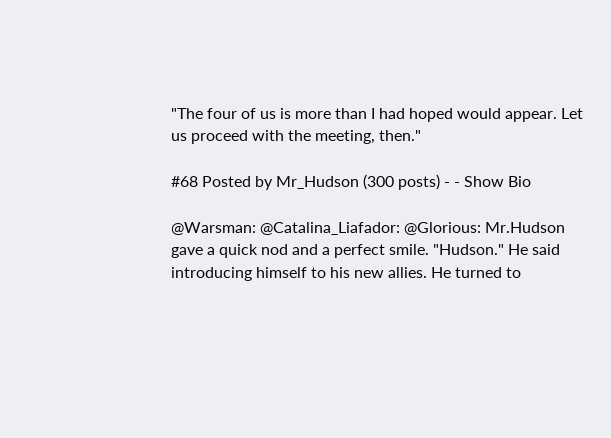"The four of us is more than I had hoped would appear. Let us proceed with the meeting, then."

#68 Posted by Mr_Hudson (300 posts) - - Show Bio

@Warsman: @Catalina_Liafador: @Glorious: Mr.Hudson gave a quick nod and a perfect smile. "Hudson." He said introducing himself to his new allies. He turned to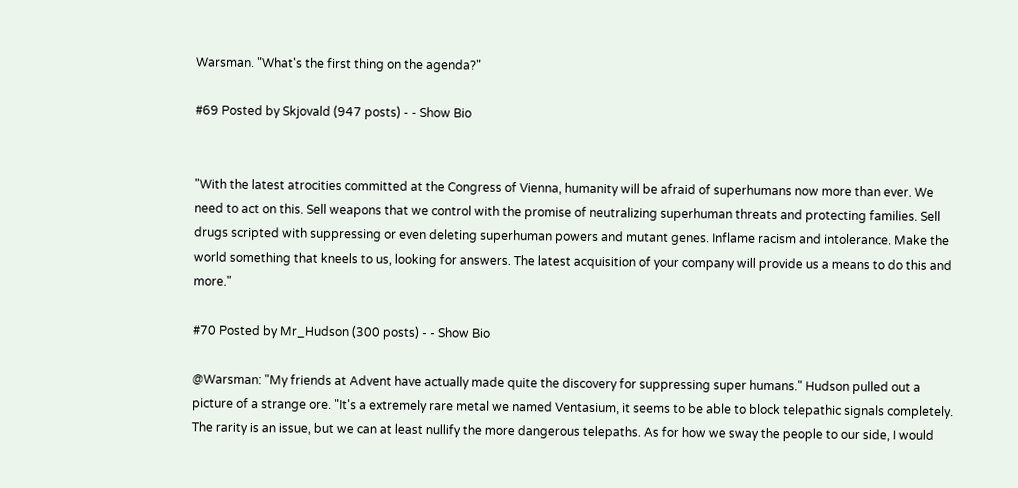Warsman. "What's the first thing on the agenda?"

#69 Posted by Skjovald (947 posts) - - Show Bio


"With the latest atrocities committed at the Congress of Vienna, humanity will be afraid of superhumans now more than ever. We need to act on this. Sell weapons that we control with the promise of neutralizing superhuman threats and protecting families. Sell drugs scripted with suppressing or even deleting superhuman powers and mutant genes. Inflame racism and intolerance. Make the world something that kneels to us, looking for answers. The latest acquisition of your company will provide us a means to do this and more."

#70 Posted by Mr_Hudson (300 posts) - - Show Bio

@Warsman: "My friends at Advent have actually made quite the discovery for suppressing super humans." Hudson pulled out a picture of a strange ore. "It's a extremely rare metal we named Ventasium, it seems to be able to block telepathic signals completely. The rarity is an issue, but we can at least nullify the more dangerous telepaths. As for how we sway the people to our side, I would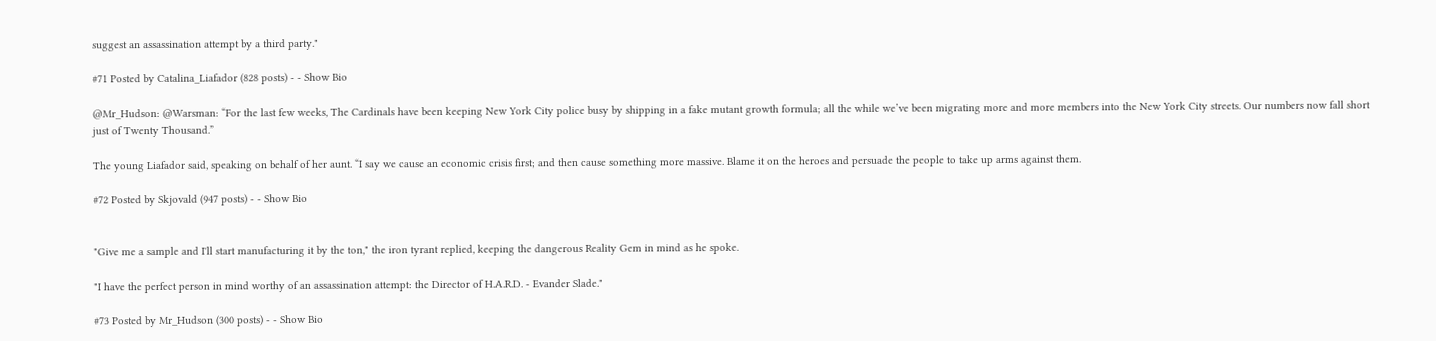suggest an assassination attempt by a third party."

#71 Posted by Catalina_Liafador (828 posts) - - Show Bio

@Mr_Hudson: @Warsman: “For the last few weeks, The Cardinals have been keeping New York City police busy by shipping in a fake mutant growth formula; all the while we’ve been migrating more and more members into the New York City streets. Our numbers now fall short just of Twenty Thousand.”

The young Liafador said, speaking on behalf of her aunt. “I say we cause an economic crisis first; and then cause something more massive. Blame it on the heroes and persuade the people to take up arms against them.

#72 Posted by Skjovald (947 posts) - - Show Bio


"Give me a sample and I'll start manufacturing it by the ton," the iron tyrant replied, keeping the dangerous Reality Gem in mind as he spoke.

"I have the perfect person in mind worthy of an assassination attempt: the Director of H.A.R.D. - Evander Slade."

#73 Posted by Mr_Hudson (300 posts) - - Show Bio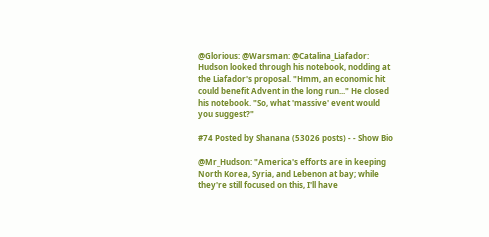@Glorious: @Warsman: @Catalina_Liafador: Hudson looked through his notebook, nodding at the Liafador's proposal. "Hmm, an economic hit could benefit Advent in the long run..." He closed his notebook. "So, what 'massive' event would you suggest?"

#74 Posted by Shanana (53026 posts) - - Show Bio

@Mr_Hudson: "America's efforts are in keeping North Korea, Syria, and Lebenon at bay; while they're still focused on this, I'll have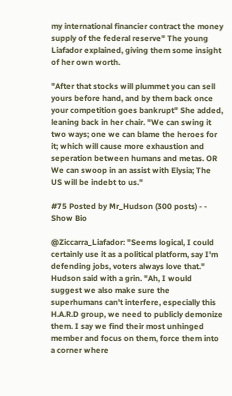my international financier contract the money supply of the federal reserve" The young Liafador explained, giving them some insight of her own worth.

"After that stocks will plummet you can sell yours before hand, and by them back once your competition goes bankrupt" She added, leaning back in her chair. "We can swing it two ways; one we can blame the heroes for it; which will cause more exhaustion and seperation between humans and metas. OR We can swoop in an assist with Elysia; The US will be indebt to us."

#75 Posted by Mr_Hudson (300 posts) - - Show Bio

@Ziccarra_Liafador: "Seems logical, I could certainly use it as a political platform, say I'm defending jobs, voters always love that." Hudson said with a grin. "Ah, I would suggest we also make sure the superhumans can't interfere, especially this H.A.R.D group, we need to publicly demonize them. I say we find their most unhinged member and focus on them, force them into a corner where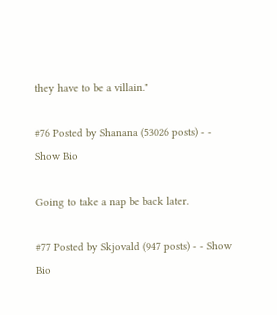they have to be a villain."

#76 Posted by Shanana (53026 posts) - - Show Bio

Going to take a nap be back later.

#77 Posted by Skjovald (947 posts) - - Show Bio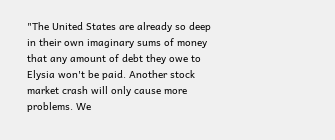"The United States are already so deep in their own imaginary sums of money that any amount of debt they owe to Elysia won't be paid. Another stock market crash will only cause more problems. We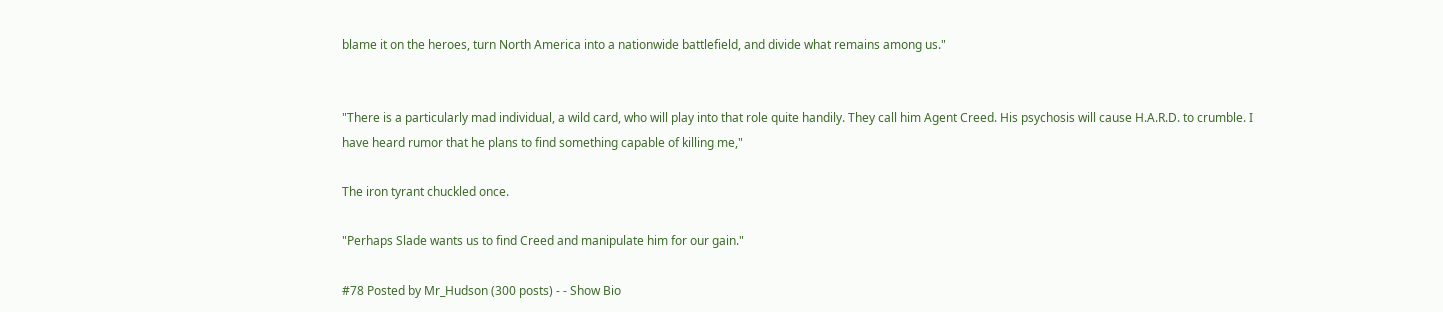blame it on the heroes, turn North America into a nationwide battlefield, and divide what remains among us."


"There is a particularly mad individual, a wild card, who will play into that role quite handily. They call him Agent Creed. His psychosis will cause H.A.R.D. to crumble. I have heard rumor that he plans to find something capable of killing me,"

The iron tyrant chuckled once.

"Perhaps Slade wants us to find Creed and manipulate him for our gain."

#78 Posted by Mr_Hudson (300 posts) - - Show Bio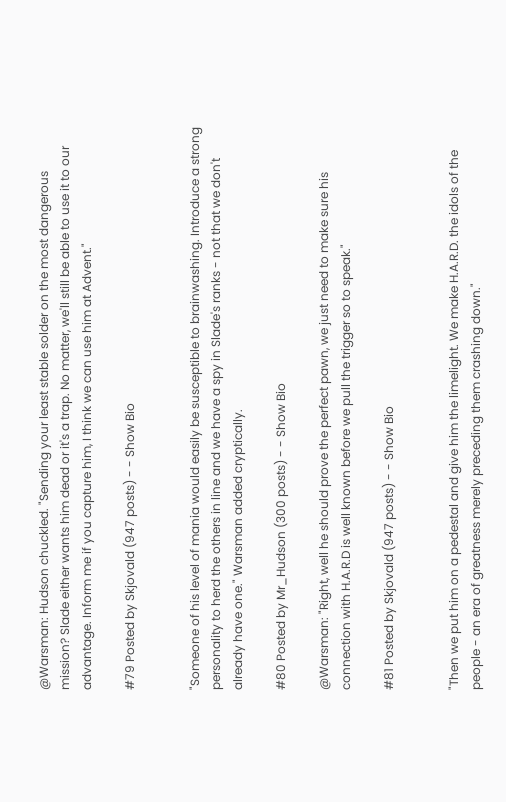@Warsman: Hudson chuckled. "Sending your least stable solder on the most dangerous mission? Slade either wants him dead or it's a trap. No matter, we'll still be able to use it to our advantage. Inform me if you capture him, I think we can use him at Advent."

#79 Posted by Skjovald (947 posts) - - Show Bio


"Someone of his level of mania would easily be susceptible to brainwashing. Introduce a strong personality to herd the others in line and we have a spy in Slade's ranks - not that we don't already have one." Warsman added cryptically.

#80 Posted by Mr_Hudson (300 posts) - - Show Bio

@Warsman: "Right, well he should prove the perfect pawn, we just need to make sure his connection with H.A.R.D is well known before we pull the trigger so to speak."

#81 Posted by Skjovald (947 posts) - - Show Bio


"Then we put him on a pedestal and give him the limelight. We make H.A.R.D. the idols of the people - an era of greatness merely preceding them crashing down."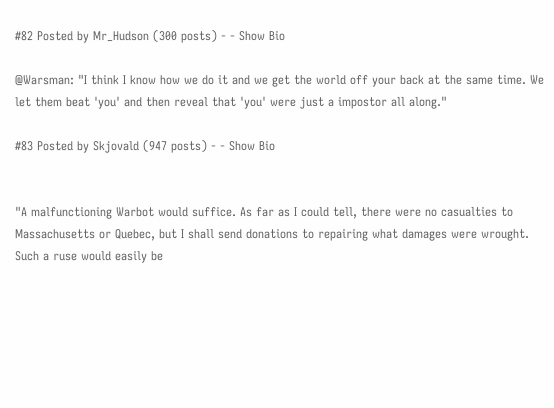#82 Posted by Mr_Hudson (300 posts) - - Show Bio

@Warsman: "I think I know how we do it and we get the world off your back at the same time. We let them beat 'you' and then reveal that 'you' were just a impostor all along."

#83 Posted by Skjovald (947 posts) - - Show Bio


"A malfunctioning Warbot would suffice. As far as I could tell, there were no casualties to Massachusetts or Quebec, but I shall send donations to repairing what damages were wrought. Such a ruse would easily be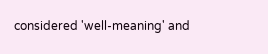considered 'well-meaning' and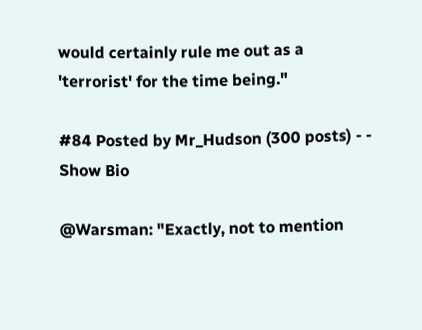would certainly rule me out as a 'terrorist' for the time being."

#84 Posted by Mr_Hudson (300 posts) - - Show Bio

@Warsman: "Exactly, not to mention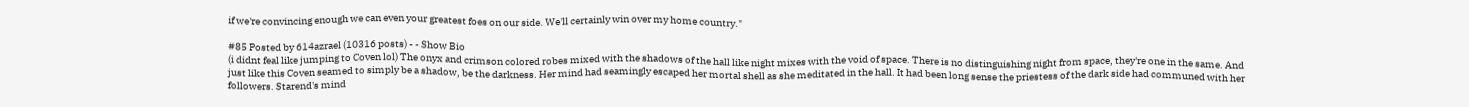if we're convincing enough we can even your greatest foes on our side. We'll certainly win over my home country."

#85 Posted by 614azrael (10316 posts) - - Show Bio
(i didnt feal like jumping to Coven lol) The onyx and crimson colored robes mixed with the shadows of the hall like night mixes with the void of space. There is no distinguishing night from space, they're one in the same. And just like this Coven seamed to simply be a shadow, be the darkness. Her mind had seamingly escaped her mortal shell as she meditated in the hall. It had been long sense the priestess of the dark side had communed with her followers. Starend's mind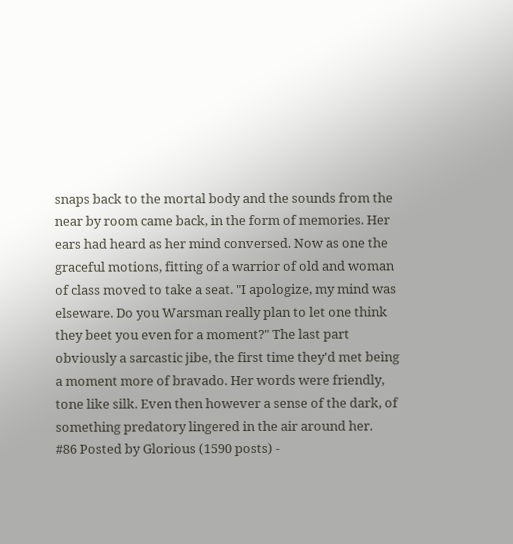snaps back to the mortal body and the sounds from the near by room came back, in the form of memories. Her ears had heard as her mind conversed. Now as one the graceful motions, fitting of a warrior of old and woman of class moved to take a seat. "I apologize, my mind was elseware. Do you Warsman really plan to let one think they beet you even for a moment?" The last part obviously a sarcastic jibe, the first time they'd met being a moment more of bravado. Her words were friendly, tone like silk. Even then however a sense of the dark, of something predatory lingered in the air around her.
#86 Posted by Glorious (1590 posts) -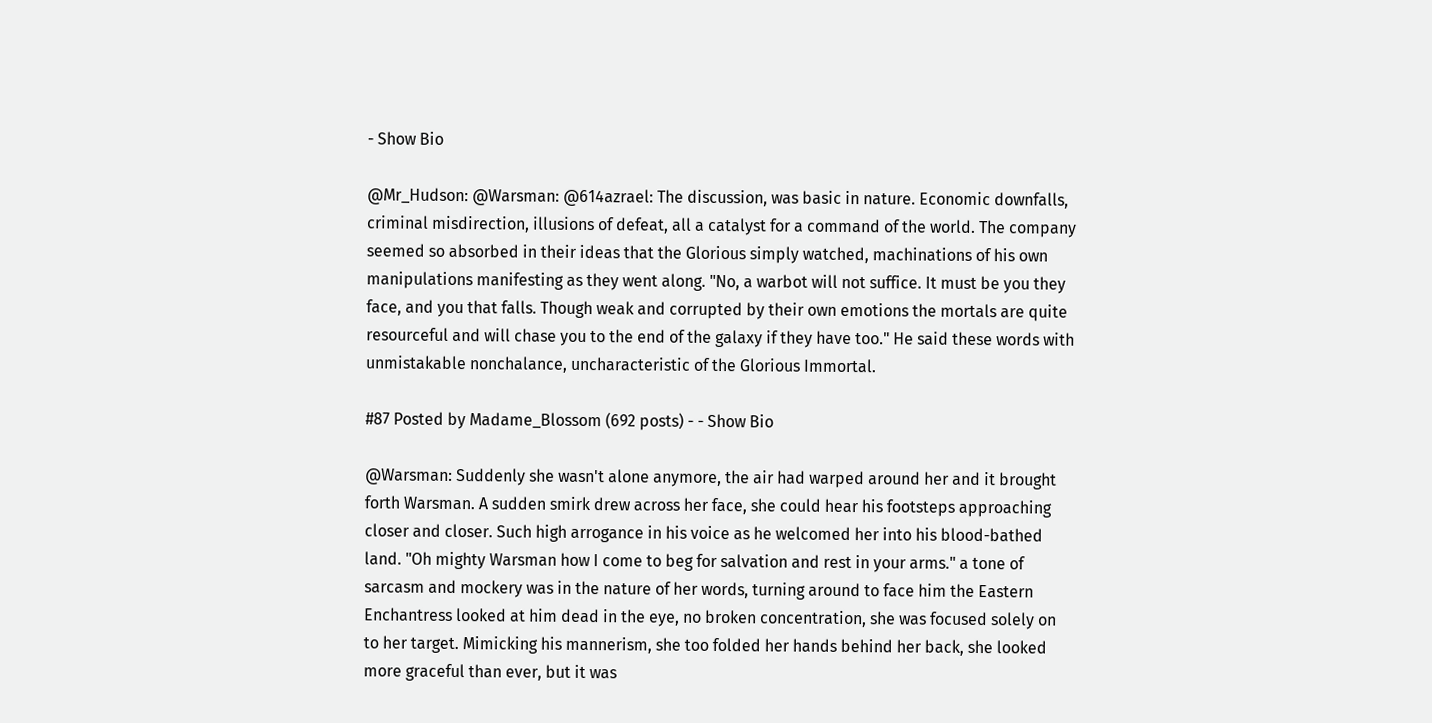- Show Bio

@Mr_Hudson: @Warsman: @614azrael: The discussion, was basic in nature. Economic downfalls, criminal misdirection, illusions of defeat, all a catalyst for a command of the world. The company seemed so absorbed in their ideas that the Glorious simply watched, machinations of his own manipulations manifesting as they went along. "No, a warbot will not suffice. It must be you they face, and you that falls. Though weak and corrupted by their own emotions the mortals are quite resourceful and will chase you to the end of the galaxy if they have too." He said these words with unmistakable nonchalance, uncharacteristic of the Glorious Immortal.

#87 Posted by Madame_Blossom (692 posts) - - Show Bio

@Warsman: Suddenly she wasn't alone anymore, the air had warped around her and it brought forth Warsman. A sudden smirk drew across her face, she could hear his footsteps approaching closer and closer. Such high arrogance in his voice as he welcomed her into his blood-bathed land. "Oh mighty Warsman how I come to beg for salvation and rest in your arms." a tone of sarcasm and mockery was in the nature of her words, turning around to face him the Eastern Enchantress looked at him dead in the eye, no broken concentration, she was focused solely on to her target. Mimicking his mannerism, she too folded her hands behind her back, she looked more graceful than ever, but it was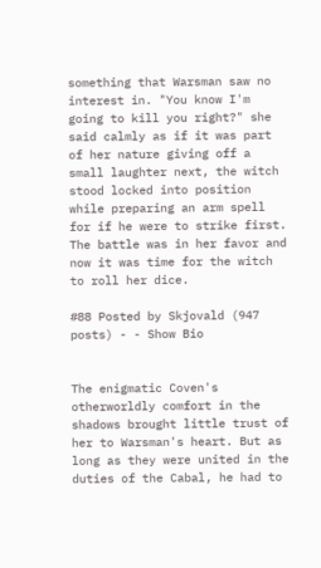something that Warsman saw no interest in. "You know I'm going to kill you right?" she said calmly as if it was part of her nature giving off a small laughter next, the witch stood locked into position while preparing an arm spell for if he were to strike first. The battle was in her favor and now it was time for the witch to roll her dice.

#88 Posted by Skjovald (947 posts) - - Show Bio


The enigmatic Coven's otherworldly comfort in the shadows brought little trust of her to Warsman's heart. But as long as they were united in the duties of the Cabal, he had to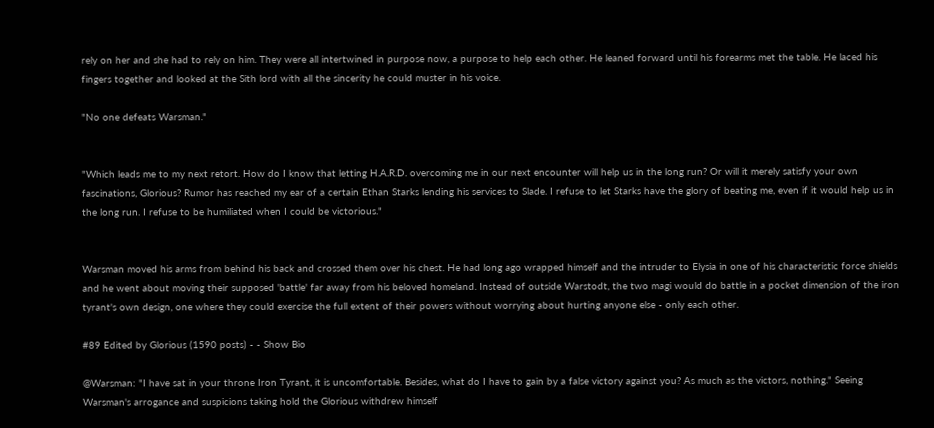rely on her and she had to rely on him. They were all intertwined in purpose now, a purpose to help each other. He leaned forward until his forearms met the table. He laced his fingers together and looked at the Sith lord with all the sincerity he could muster in his voice.

"No one defeats Warsman."


"Which leads me to my next retort. How do I know that letting H.A.R.D. overcoming me in our next encounter will help us in the long run? Or will it merely satisfy your own fascinations, Glorious? Rumor has reached my ear of a certain Ethan Starks lending his services to Slade. I refuse to let Starks have the glory of beating me, even if it would help us in the long run. I refuse to be humiliated when I could be victorious."


Warsman moved his arms from behind his back and crossed them over his chest. He had long ago wrapped himself and the intruder to Elysia in one of his characteristic force shields and he went about moving their supposed 'battle' far away from his beloved homeland. Instead of outside Warstodt, the two magi would do battle in a pocket dimension of the iron tyrant's own design, one where they could exercise the full extent of their powers without worrying about hurting anyone else - only each other.

#89 Edited by Glorious (1590 posts) - - Show Bio

@Warsman: "I have sat in your throne Iron Tyrant, it is uncomfortable. Besides, what do I have to gain by a false victory against you? As much as the victors, nothing." Seeing Warsman's arrogance and suspicions taking hold the Glorious withdrew himself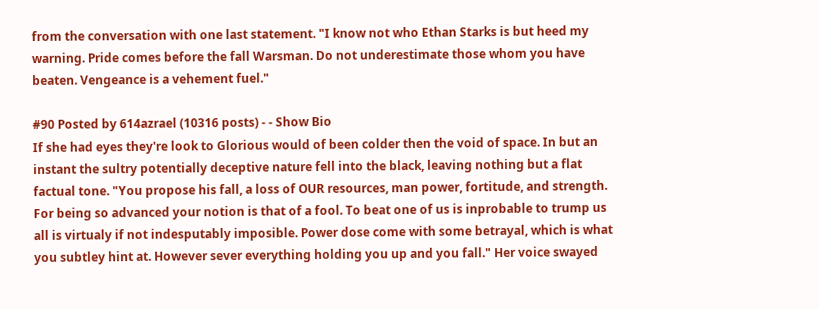from the conversation with one last statement. "I know not who Ethan Starks is but heed my warning. Pride comes before the fall Warsman. Do not underestimate those whom you have beaten. Vengeance is a vehement fuel."

#90 Posted by 614azrael (10316 posts) - - Show Bio
If she had eyes they're look to Glorious would of been colder then the void of space. In but an instant the sultry potentially deceptive nature fell into the black, leaving nothing but a flat factual tone. "You propose his fall, a loss of OUR resources, man power, fortitude, and strength. For being so advanced your notion is that of a fool. To beat one of us is inprobable to trump us all is virtualy if not indesputably imposible. Power dose come with some betrayal, which is what you subtley hint at. However sever everything holding you up and you fall." Her voice swayed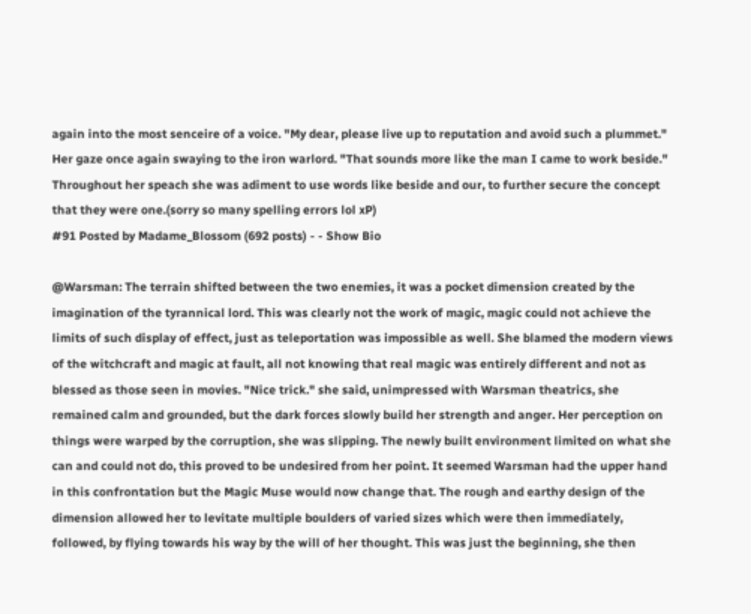again into the most senceire of a voice. "My dear, please live up to reputation and avoid such a plummet." Her gaze once again swaying to the iron warlord. "That sounds more like the man I came to work beside." Throughout her speach she was adiment to use words like beside and our, to further secure the concept that they were one.(sorry so many spelling errors lol xP)
#91 Posted by Madame_Blossom (692 posts) - - Show Bio

@Warsman: The terrain shifted between the two enemies, it was a pocket dimension created by the imagination of the tyrannical lord. This was clearly not the work of magic, magic could not achieve the limits of such display of effect, just as teleportation was impossible as well. She blamed the modern views of the witchcraft and magic at fault, all not knowing that real magic was entirely different and not as blessed as those seen in movies. "Nice trick." she said, unimpressed with Warsman theatrics, she remained calm and grounded, but the dark forces slowly build her strength and anger. Her perception on things were warped by the corruption, she was slipping. The newly built environment limited on what she can and could not do, this proved to be undesired from her point. It seemed Warsman had the upper hand in this confrontation but the Magic Muse would now change that. The rough and earthy design of the dimension allowed her to levitate multiple boulders of varied sizes which were then immediately, followed, by flying towards his way by the will of her thought. This was just the beginning, she then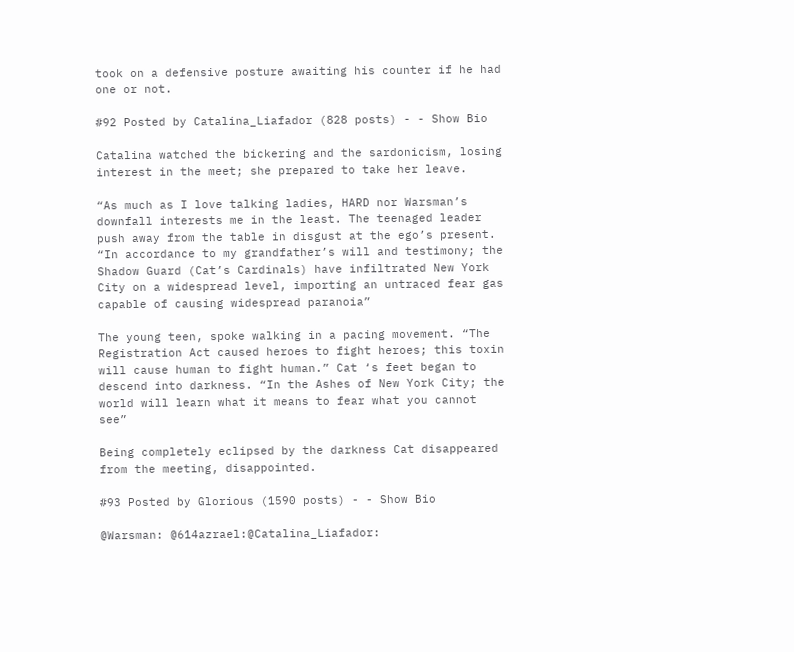took on a defensive posture awaiting his counter if he had one or not.

#92 Posted by Catalina_Liafador (828 posts) - - Show Bio

Catalina watched the bickering and the sardonicism, losing interest in the meet; she prepared to take her leave.

“As much as I love talking ladies, HARD nor Warsman’s downfall interests me in the least. The teenaged leader push away from the table in disgust at the ego’s present. “In accordance to my grandfather’s will and testimony; the Shadow Guard (Cat’s Cardinals) have infiltrated New York City on a widespread level, importing an untraced fear gas capable of causing widespread paranoia”

The young teen, spoke walking in a pacing movement. “The Registration Act caused heroes to fight heroes; this toxin will cause human to fight human.” Cat ‘s feet began to descend into darkness. “In the Ashes of New York City; the world will learn what it means to fear what you cannot see”

Being completely eclipsed by the darkness Cat disappeared from the meeting, disappointed.

#93 Posted by Glorious (1590 posts) - - Show Bio

@Warsman: @614azrael:@Catalina_Liafador: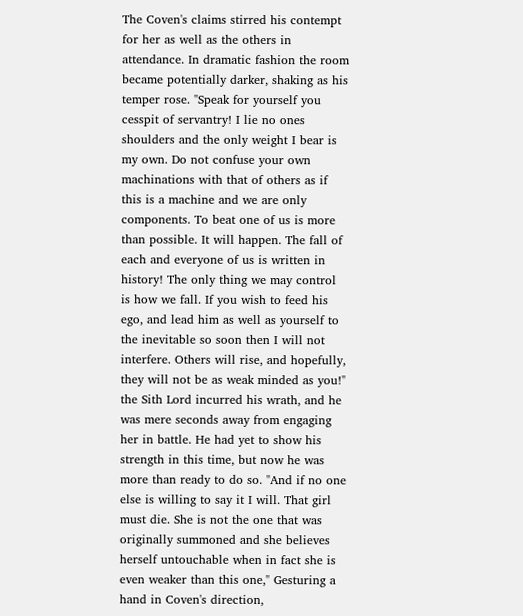The Coven's claims stirred his contempt for her as well as the others in attendance. In dramatic fashion the room became potentially darker, shaking as his temper rose. "Speak for yourself you cesspit of servantry! I lie no ones shoulders and the only weight I bear is my own. Do not confuse your own machinations with that of others as if this is a machine and we are only components. To beat one of us is more than possible. It will happen. The fall of each and everyone of us is written in history! The only thing we may control is how we fall. If you wish to feed his ego, and lead him as well as yourself to the inevitable so soon then I will not interfere. Others will rise, and hopefully, they will not be as weak minded as you!" the Sith Lord incurred his wrath, and he was mere seconds away from engaging her in battle. He had yet to show his strength in this time, but now he was more than ready to do so. "And if no one else is willing to say it I will. That girl must die. She is not the one that was originally summoned and she believes herself untouchable when in fact she is even weaker than this one," Gesturing a hand in Coven's direction,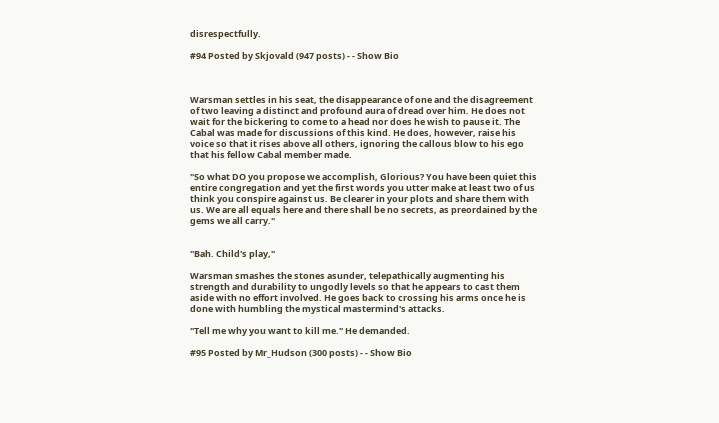disrespectfully.

#94 Posted by Skjovald (947 posts) - - Show Bio



Warsman settles in his seat, the disappearance of one and the disagreement of two leaving a distinct and profound aura of dread over him. He does not wait for the bickering to come to a head nor does he wish to pause it. The Cabal was made for discussions of this kind. He does, however, raise his voice so that it rises above all others, ignoring the callous blow to his ego that his fellow Cabal member made.

"So what DO you propose we accomplish, Glorious? You have been quiet this entire congregation and yet the first words you utter make at least two of us think you conspire against us. Be clearer in your plots and share them with us. We are all equals here and there shall be no secrets, as preordained by the gems we all carry."


"Bah. Child's play,"

Warsman smashes the stones asunder, telepathically augmenting his strength and durability to ungodly levels so that he appears to cast them aside with no effort involved. He goes back to crossing his arms once he is done with humbling the mystical mastermind's attacks.

"Tell me why you want to kill me." He demanded.

#95 Posted by Mr_Hudson (300 posts) - - Show Bio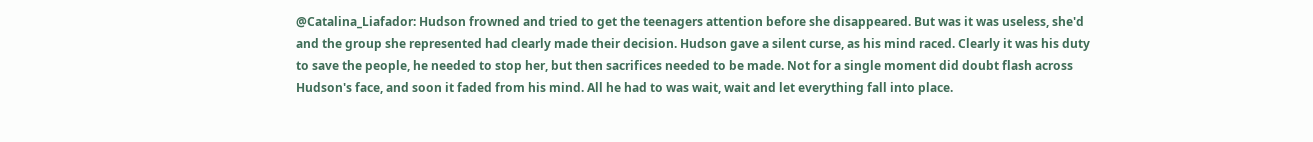@Catalina_Liafador: Hudson frowned and tried to get the teenagers attention before she disappeared. But was it was useless, she'd and the group she represented had clearly made their decision. Hudson gave a silent curse, as his mind raced. Clearly it was his duty to save the people, he needed to stop her, but then sacrifices needed to be made. Not for a single moment did doubt flash across Hudson's face, and soon it faded from his mind. All he had to was wait, wait and let everything fall into place.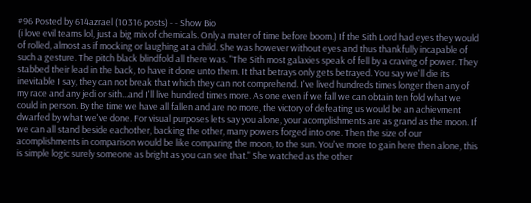#96 Posted by 614azrael (10316 posts) - - Show Bio
(i love evil teams lol, just a big mix of chemicals. Only a mater of time before boom.) If the Sith Lord had eyes they would of rolled, almost as if mocking or laughing at a child. She was however without eyes and thus thankfully incapable of such a gesture. The pitch black blindfold all there was. "The Sith most galaxies speak of fell by a craving of power. They stabbed their lead in the back, to have it done unto them. It that betrays only gets betrayed. You say we'll die its inevitable I say, they can not break that which they can not comprehend. I've lived hundreds times longer then any of my race and any jedi or sith...and I'll live hundred times more. As one even if we fall we can obtain ten fold what we could in person. By the time we have all fallen and are no more, the victory of defeating us would be an achievment dwarfed by what we've done. For visual purposes lets say you alone, your acomplishments are as grand as the moon. If we can all stand beside eachother, backing the other, many powers forged into one. Then the size of our acomplishments in comparison would be like comparing the moon, to the sun. You've more to gain here then alone, this is simple logic surely someone as bright as you can see that." She watched as the other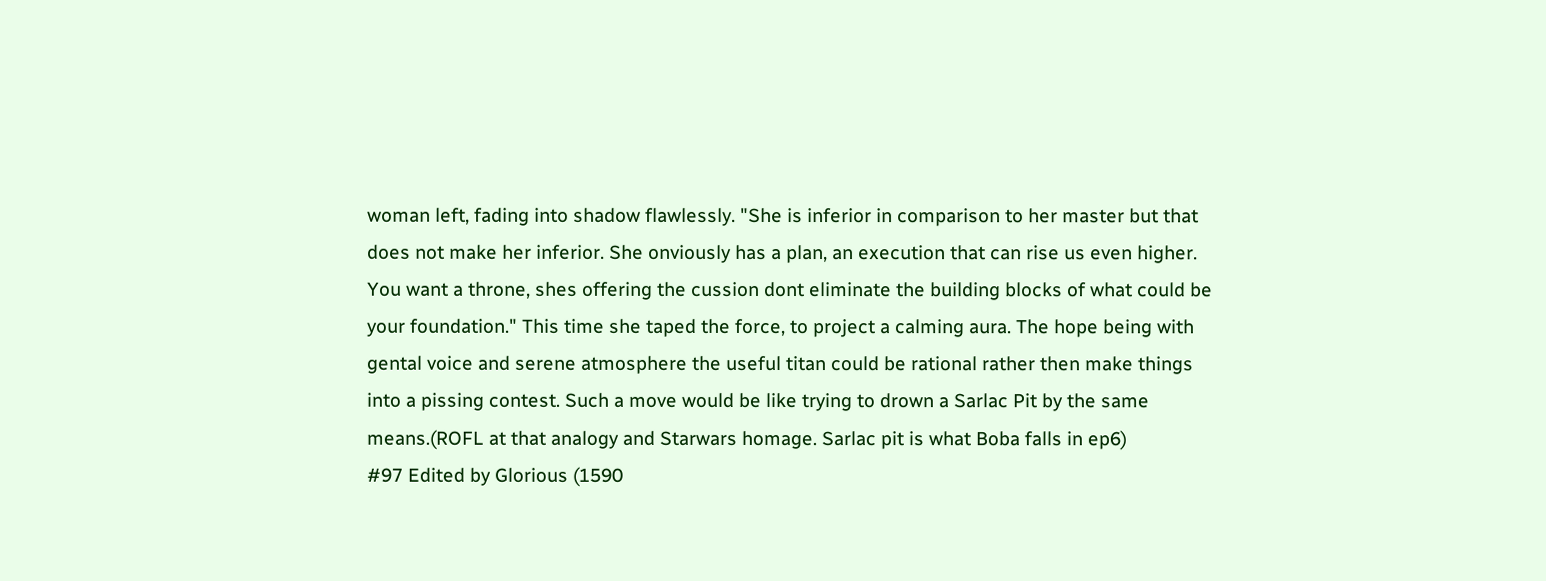woman left, fading into shadow flawlessly. "She is inferior in comparison to her master but that does not make her inferior. She onviously has a plan, an execution that can rise us even higher. You want a throne, shes offering the cussion dont eliminate the building blocks of what could be your foundation." This time she taped the force, to project a calming aura. The hope being with gental voice and serene atmosphere the useful titan could be rational rather then make things into a pissing contest. Such a move would be like trying to drown a Sarlac Pit by the same means.(ROFL at that analogy and Starwars homage. Sarlac pit is what Boba falls in ep6)
#97 Edited by Glorious (1590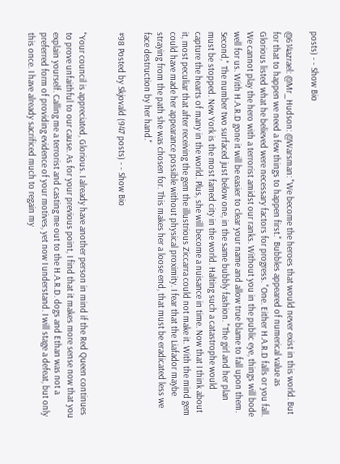posts) - - Show Bio

@614azrael: @Mr_Hudson: @Warsman: "We become the heroes that would never exist in this world. But for that to happen we need a few things to happen first." Bubbles appeared of numerical value as Glorious listed what he believed were necessary factors for progress. "One. Either H.A.R.D falls or you fall. We cannot play the hero with a terrorist amidst our ranks. Without you in the public eye, things will bode well for us. With H.A.R.D gone it will be easier to clear your name and allow true blame to fall upon them. Second," The number two surfaced just below one, in the same bubbly fashion. "The girl and her plan must be stopped. New York is the most famed city in the world. Halting such a catastrophe would capture the hearts of many in the world. Plus, she will become a nuisance in time. Now that I think about it, most peculiar that after receiving the gem the illustrious Ziccarra could not make it. With the mind gem could have made her appearance possible without physical proximity. I fear that the Liafador maybe straying from the path she was chosen for. This makes her a loose end, that must be eradicated less we face destruction by her hand."

#98 Posted by Skjovald (947 posts) - - Show Bio


"Your council is appreciated, Glorious. I already have another person in mind if the Red Queen continues to prove unfaithful to our cause. As for your previous point, I find that it makes more sense now that you explain yourself. Calling me a terrorist and casting me out to the H.A.R.D. dogs and Ethan was not a preferred form of providing evidence of your motives, yet now I understand. I will stage a defeat, but only this once. I have already sacrificed much to regain my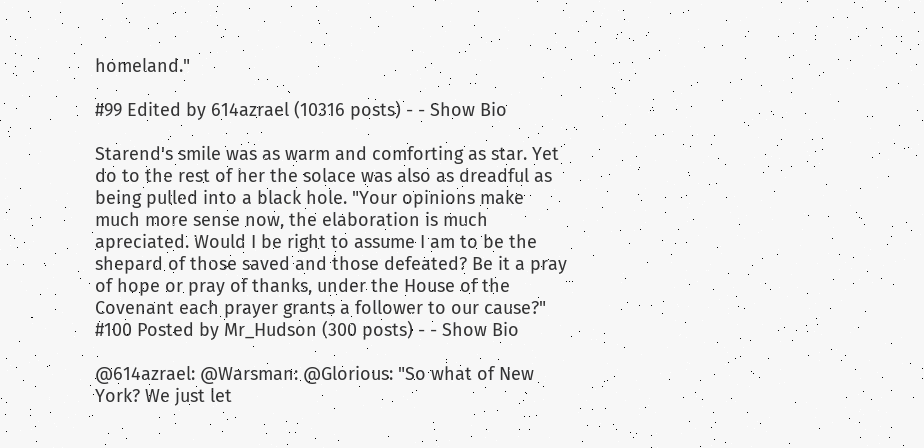homeland."

#99 Edited by 614azrael (10316 posts) - - Show Bio

Starend's smile was as warm and comforting as star. Yet do to the rest of her the solace was also as dreadful as being pulled into a black hole. "Your opinions make much more sense now, the elaboration is much apreciated. Would I be right to assume I am to be the shepard of those saved and those defeated? Be it a pray of hope or pray of thanks, under the House of the Covenant each prayer grants a follower to our cause?"
#100 Posted by Mr_Hudson (300 posts) - - Show Bio

@614azrael: @Warsman: @Glorious: "So what of New York? We just let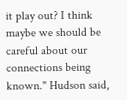it play out? I think maybe we should be careful about our connections being known." Hudson said,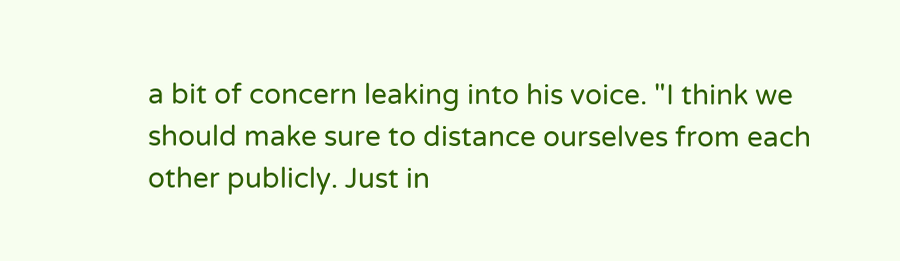a bit of concern leaking into his voice. "I think we should make sure to distance ourselves from each other publicly. Just in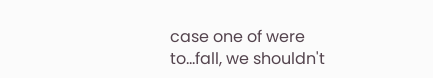case one of were to...fall, we shouldn't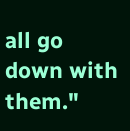all go down with them."